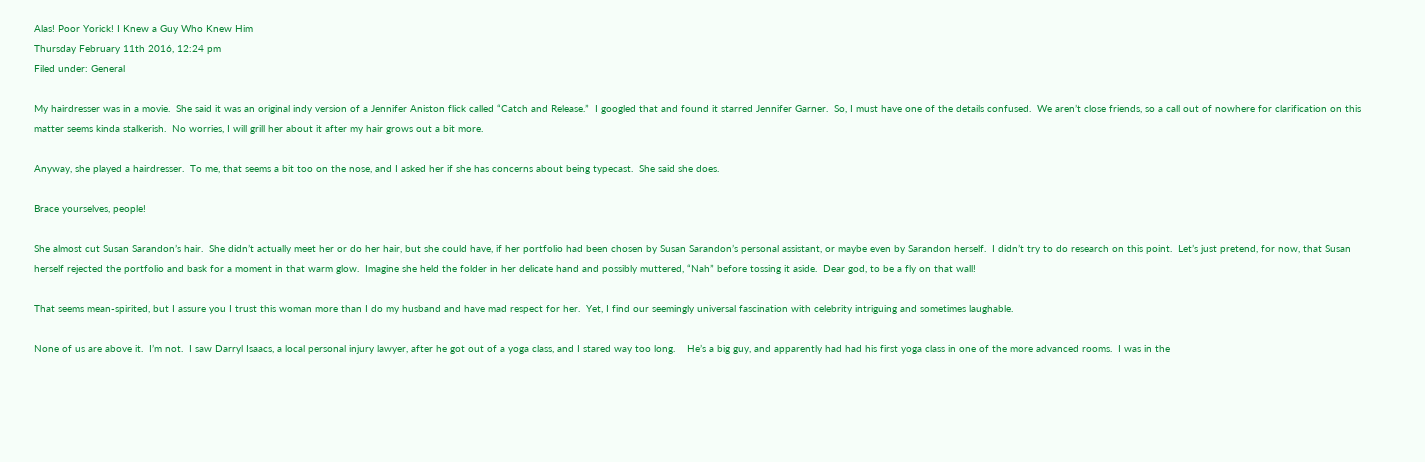Alas! Poor Yorick! I Knew a Guy Who Knew Him
Thursday February 11th 2016, 12:24 pm
Filed under: General

My hairdresser was in a movie.  She said it was an original indy version of a Jennifer Aniston flick called “Catch and Release.”  I googled that and found it starred Jennifer Garner.  So, I must have one of the details confused.  We aren’t close friends, so a call out of nowhere for clarification on this matter seems kinda stalkerish.  No worries, I will grill her about it after my hair grows out a bit more.

Anyway, she played a hairdresser.  To me, that seems a bit too on the nose, and I asked her if she has concerns about being typecast.  She said she does.

Brace yourselves, people!

She almost cut Susan Sarandon’s hair.  She didn’t actually meet her or do her hair, but she could have, if her portfolio had been chosen by Susan Sarandon’s personal assistant, or maybe even by Sarandon herself.  I didn’t try to do research on this point.  Let’s just pretend, for now, that Susan herself rejected the portfolio and bask for a moment in that warm glow.  Imagine she held the folder in her delicate hand and possibly muttered, “Nah” before tossing it aside.  Dear god, to be a fly on that wall!

That seems mean-spirited, but I assure you I trust this woman more than I do my husband and have mad respect for her.  Yet, I find our seemingly universal fascination with celebrity intriguing and sometimes laughable.

None of us are above it.  I’m not.  I saw Darryl Isaacs, a local personal injury lawyer, after he got out of a yoga class, and I stared way too long.    He’s a big guy, and apparently had had his first yoga class in one of the more advanced rooms.  I was in the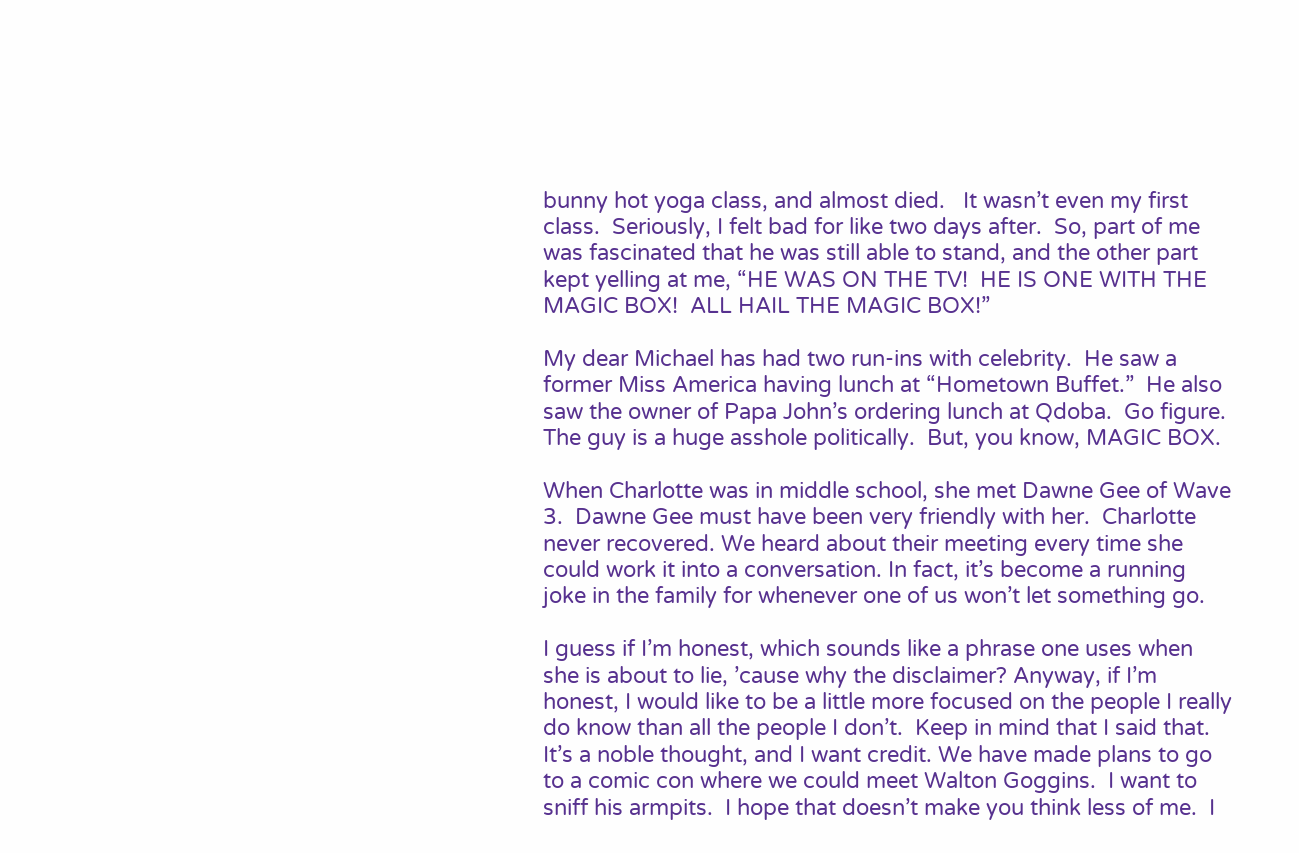bunny hot yoga class, and almost died.   It wasn’t even my first class.  Seriously, I felt bad for like two days after.  So, part of me was fascinated that he was still able to stand, and the other part kept yelling at me, “HE WAS ON THE TV!  HE IS ONE WITH THE MAGIC BOX!  ALL HAIL THE MAGIC BOX!”

My dear Michael has had two run-ins with celebrity.  He saw a former Miss America having lunch at “Hometown Buffet.”  He also saw the owner of Papa John’s ordering lunch at Qdoba.  Go figure.  The guy is a huge asshole politically.  But, you know, MAGIC BOX.

When Charlotte was in middle school, she met Dawne Gee of Wave 3.  Dawne Gee must have been very friendly with her.  Charlotte never recovered. We heard about their meeting every time she could work it into a conversation. In fact, it’s become a running joke in the family for whenever one of us won’t let something go.

I guess if I’m honest, which sounds like a phrase one uses when she is about to lie, ’cause why the disclaimer? Anyway, if I’m honest, I would like to be a little more focused on the people I really do know than all the people I don’t.  Keep in mind that I said that.  It’s a noble thought, and I want credit. We have made plans to go to a comic con where we could meet Walton Goggins.  I want to sniff his armpits.  I hope that doesn’t make you think less of me.  I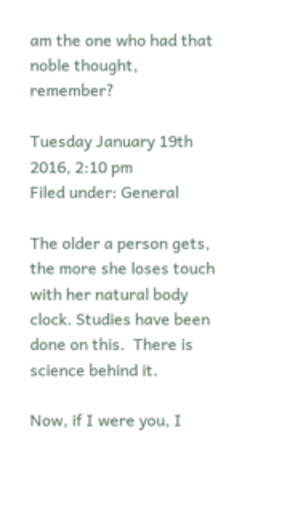am the one who had that noble thought, remember?

Tuesday January 19th 2016, 2:10 pm
Filed under: General

The older a person gets, the more she loses touch with her natural body clock. Studies have been done on this.  There is science behind it.

Now, if I were you, I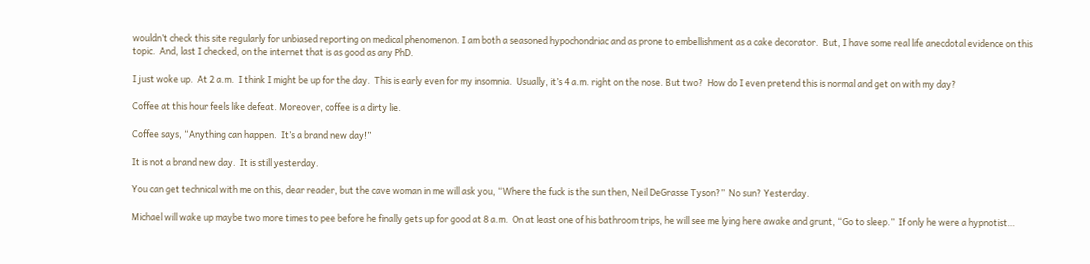wouldn’t check this site regularly for unbiased reporting on medical phenomenon. I am both a seasoned hypochondriac and as prone to embellishment as a cake decorator.  But, I have some real life anecdotal evidence on this topic.  And, last I checked, on the internet that is as good as any PhD.

I just woke up.  At 2 a.m.  I think I might be up for the day.  This is early even for my insomnia.  Usually, it’s 4 a.m. right on the nose. But two?  How do I even pretend this is normal and get on with my day?

Coffee at this hour feels like defeat. Moreover, coffee is a dirty lie.

Coffee says, “Anything can happen.  It’s a brand new day!”

It is not a brand new day.  It is still yesterday.

You can get technical with me on this, dear reader, but the cave woman in me will ask you, “Where the fuck is the sun then, Neil DeGrasse Tyson?”  No sun? Yesterday.

Michael will wake up maybe two more times to pee before he finally gets up for good at 8 a.m.  On at least one of his bathroom trips, he will see me lying here awake and grunt, “Go to sleep.”  If only he were a hypnotist…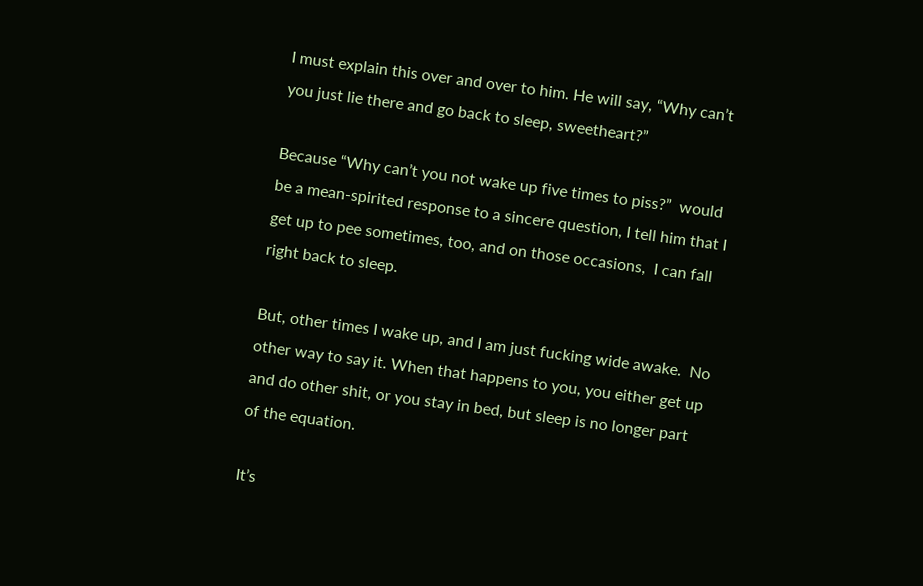I must explain this over and over to him. He will say, “Why can’t you just lie there and go back to sleep, sweetheart?”

Because “Why can’t you not wake up five times to piss?”  would be a mean-spirited response to a sincere question, I tell him that I get up to pee sometimes, too, and on those occasions,  I can fall right back to sleep.

But, other times I wake up, and I am just fucking wide awake.  No other way to say it. When that happens to you, you either get up and do other shit, or you stay in bed, but sleep is no longer part of the equation.

It’s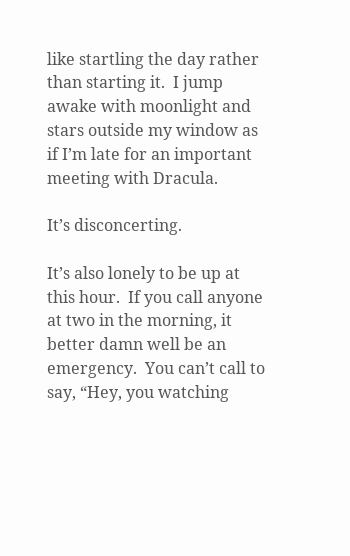like startling the day rather than starting it.  I jump awake with moonlight and stars outside my window as if I’m late for an important meeting with Dracula.

It’s disconcerting.

It’s also lonely to be up at this hour.  If you call anyone at two in the morning, it better damn well be an emergency.  You can’t call to say, “Hey, you watching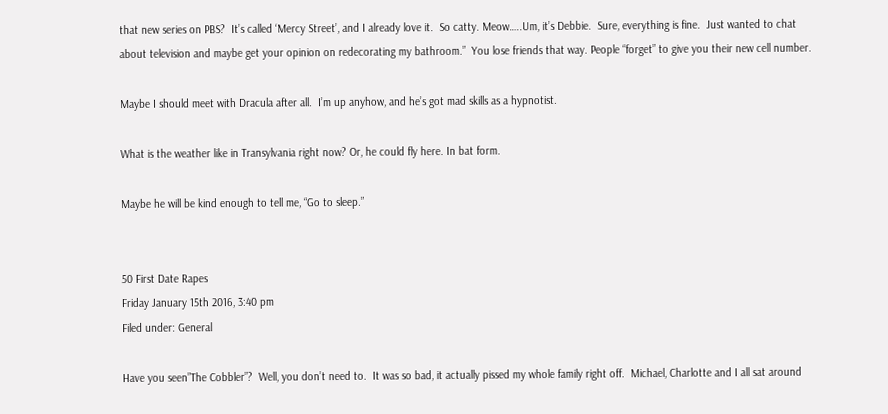that new series on PBS?  It’s called ‘Mercy Street’, and I already love it.  So catty. Meow…..Um, it’s Debbie.  Sure, everything is fine.  Just wanted to chat about television and maybe get your opinion on redecorating my bathroom.”  You lose friends that way. People “forget” to give you their new cell number.

Maybe I should meet with Dracula after all.  I’m up anyhow, and he’s got mad skills as a hypnotist.

What is the weather like in Transylvania right now? Or, he could fly here. In bat form.

Maybe he will be kind enough to tell me, “Go to sleep.”


50 First Date Rapes
Friday January 15th 2016, 3:40 pm
Filed under: General

Have you seen”The Cobbler”?  Well, you don’t need to.  It was so bad, it actually pissed my whole family right off.  Michael, Charlotte and I all sat around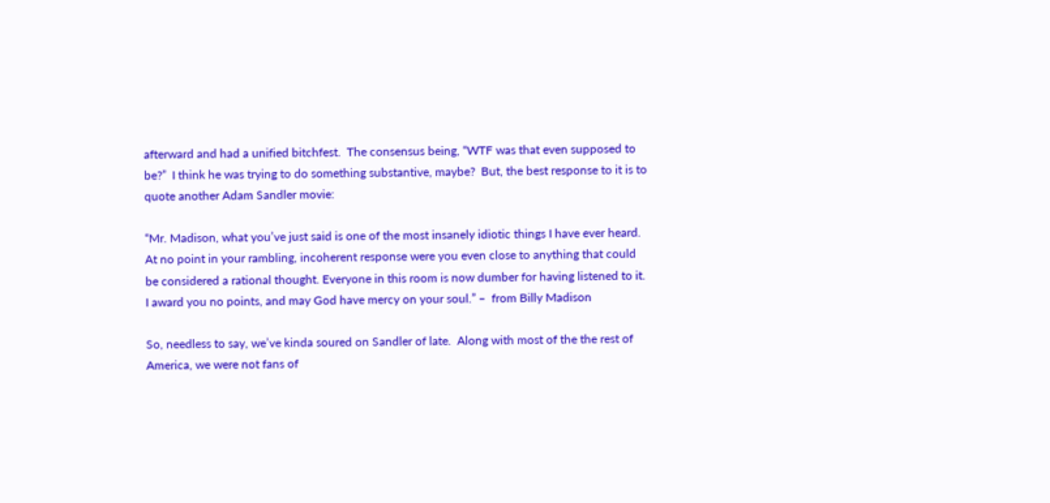afterward and had a unified bitchfest.  The consensus being, “WTF was that even supposed to be?”  I think he was trying to do something substantive, maybe?  But, the best response to it is to quote another Adam Sandler movie:

“Mr. Madison, what you’ve just said is one of the most insanely idiotic things I have ever heard. At no point in your rambling, incoherent response were you even close to anything that could be considered a rational thought. Everyone in this room is now dumber for having listened to it. I award you no points, and may God have mercy on your soul.” –  from Billy Madison

So, needless to say, we’ve kinda soured on Sandler of late.  Along with most of the the rest of America, we were not fans of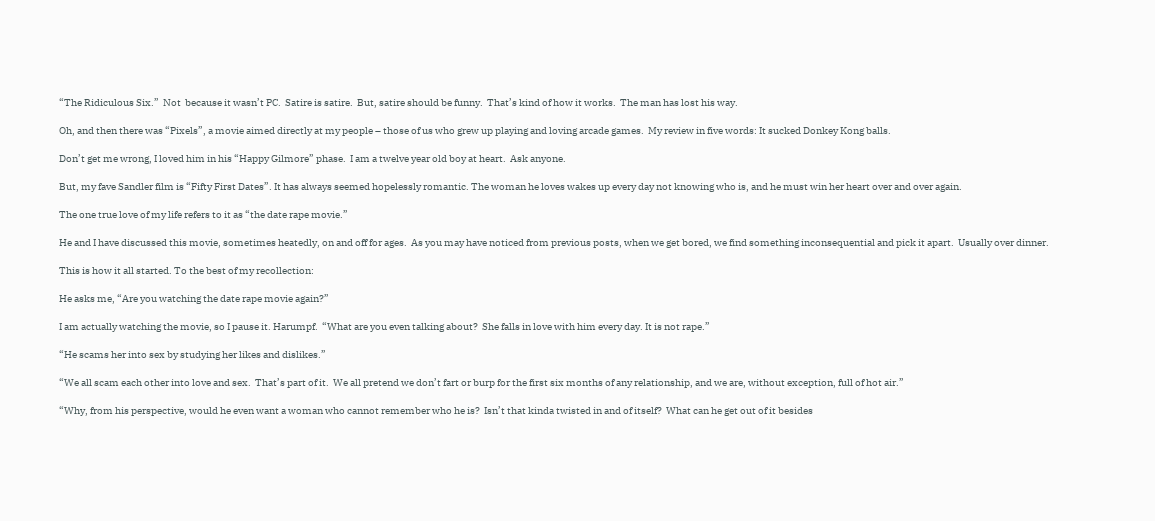“The Ridiculous Six.”  Not  because it wasn’t PC.  Satire is satire.  But, satire should be funny.  That’s kind of how it works.  The man has lost his way.

Oh, and then there was “Pixels”, a movie aimed directly at my people – those of us who grew up playing and loving arcade games.  My review in five words: It sucked Donkey Kong balls.

Don’t get me wrong, I loved him in his “Happy Gilmore” phase.  I am a twelve year old boy at heart.  Ask anyone.

But, my fave Sandler film is “Fifty First Dates”. It has always seemed hopelessly romantic. The woman he loves wakes up every day not knowing who is, and he must win her heart over and over again.

The one true love of my life refers to it as “the date rape movie.”

He and I have discussed this movie, sometimes heatedly, on and off for ages.  As you may have noticed from previous posts, when we get bored, we find something inconsequential and pick it apart.  Usually over dinner.

This is how it all started. To the best of my recollection:

He asks me, “Are you watching the date rape movie again?”

I am actually watching the movie, so I pause it. Harumpf.  “What are you even talking about?  She falls in love with him every day. It is not rape.”

“He scams her into sex by studying her likes and dislikes.”

“We all scam each other into love and sex.  That’s part of it.  We all pretend we don’t fart or burp for the first six months of any relationship, and we are, without exception, full of hot air.”

“Why, from his perspective, would he even want a woman who cannot remember who he is?  Isn’t that kinda twisted in and of itself?  What can he get out of it besides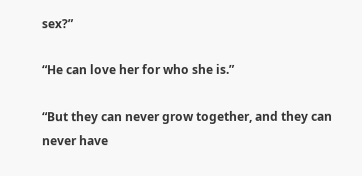sex?”

“He can love her for who she is.”

“But they can never grow together, and they can never have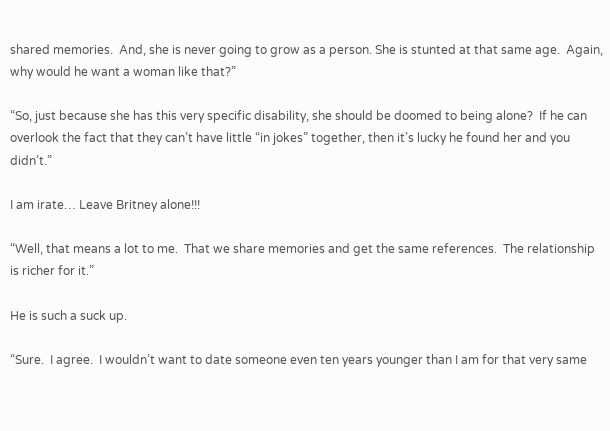shared memories.  And, she is never going to grow as a person. She is stunted at that same age.  Again, why would he want a woman like that?”

“So, just because she has this very specific disability, she should be doomed to being alone?  If he can overlook the fact that they can’t have little “in jokes” together, then it’s lucky he found her and you didn’t.”

I am irate… Leave Britney alone!!!

“Well, that means a lot to me.  That we share memories and get the same references.  The relationship is richer for it.”

He is such a suck up.

“Sure.  I agree.  I wouldn’t want to date someone even ten years younger than I am for that very same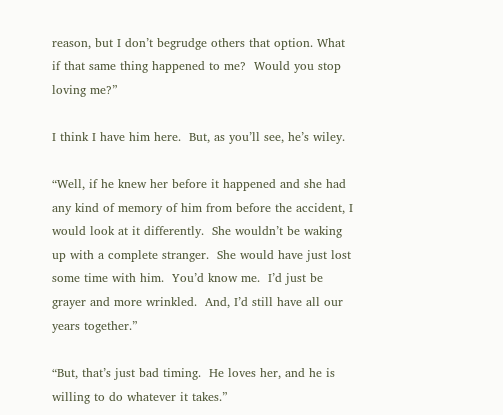reason, but I don’t begrudge others that option. What if that same thing happened to me?  Would you stop loving me?”

I think I have him here.  But, as you’ll see, he’s wiley.

“Well, if he knew her before it happened and she had any kind of memory of him from before the accident, I would look at it differently.  She wouldn’t be waking up with a complete stranger.  She would have just lost some time with him.  You’d know me.  I’d just be grayer and more wrinkled.  And, I’d still have all our years together.”

“But, that’s just bad timing.  He loves her, and he is willing to do whatever it takes.”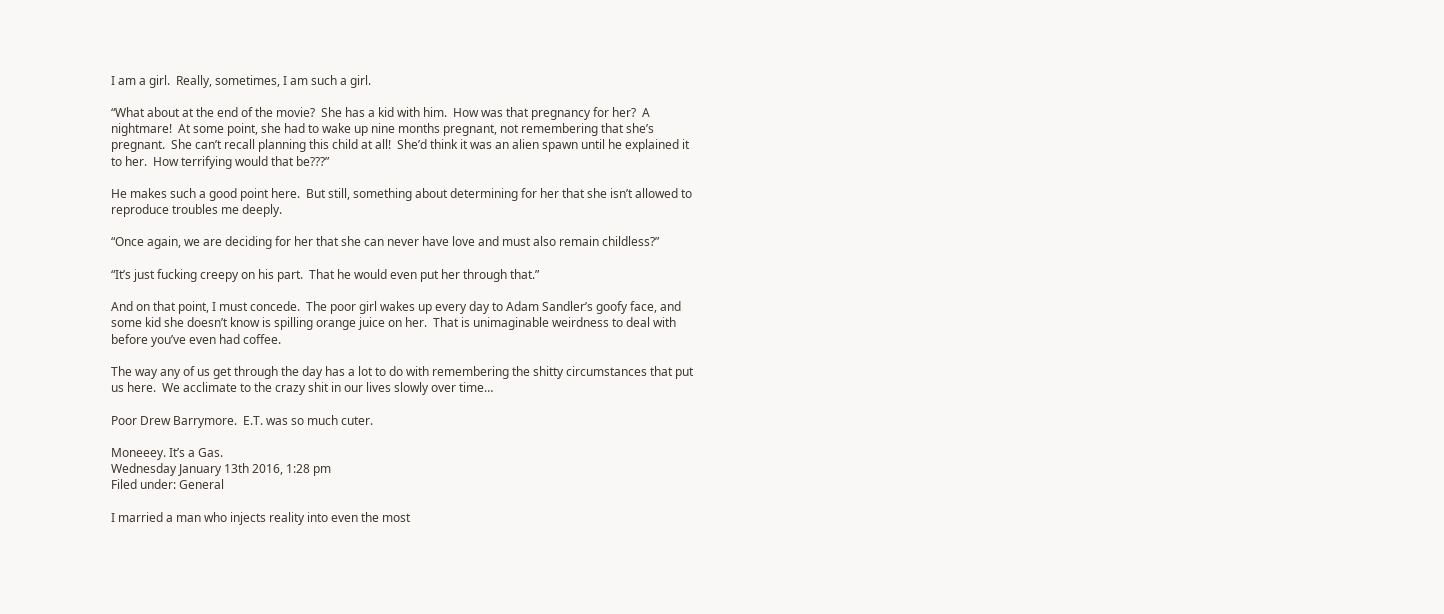I am a girl.  Really, sometimes, I am such a girl.

“What about at the end of the movie?  She has a kid with him.  How was that pregnancy for her?  A nightmare!  At some point, she had to wake up nine months pregnant, not remembering that she’s pregnant.  She can’t recall planning this child at all!  She’d think it was an alien spawn until he explained it to her.  How terrifying would that be???”

He makes such a good point here.  But still, something about determining for her that she isn’t allowed to reproduce troubles me deeply.

“Once again, we are deciding for her that she can never have love and must also remain childless?”

“It’s just fucking creepy on his part.  That he would even put her through that.”

And on that point, I must concede.  The poor girl wakes up every day to Adam Sandler’s goofy face, and some kid she doesn’t know is spilling orange juice on her.  That is unimaginable weirdness to deal with before you’ve even had coffee.

The way any of us get through the day has a lot to do with remembering the shitty circumstances that put us here.  We acclimate to the crazy shit in our lives slowly over time…

Poor Drew Barrymore.  E.T. was so much cuter.

Moneeey. It’s a Gas.
Wednesday January 13th 2016, 1:28 pm
Filed under: General

I married a man who injects reality into even the most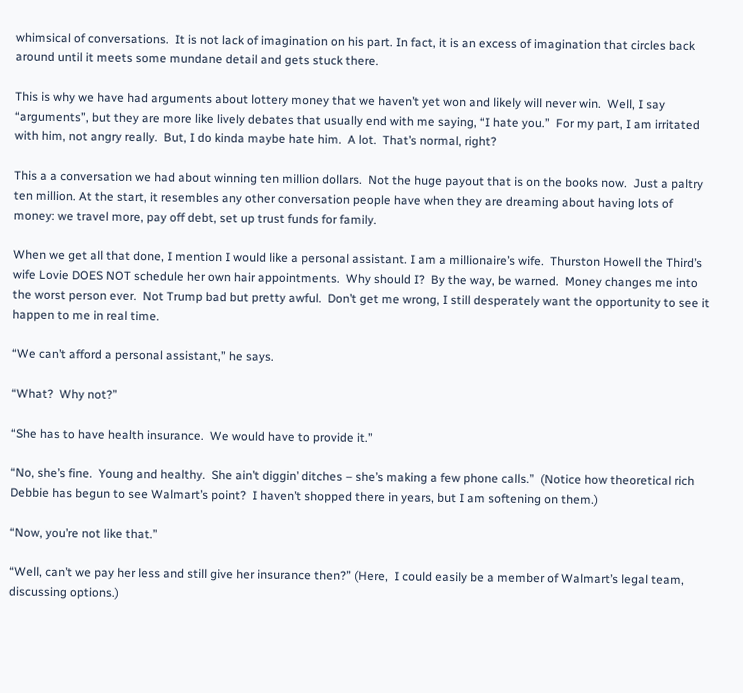whimsical of conversations.  It is not lack of imagination on his part. In fact, it is an excess of imagination that circles back around until it meets some mundane detail and gets stuck there.

This is why we have had arguments about lottery money that we haven’t yet won and likely will never win.  Well, I say “arguments”, but they are more like lively debates that usually end with me saying, “I hate you.”  For my part, I am irritated with him, not angry really.  But, I do kinda maybe hate him.  A lot.  That’s normal, right?

This a a conversation we had about winning ten million dollars.  Not the huge payout that is on the books now.  Just a paltry ten million. At the start, it resembles any other conversation people have when they are dreaming about having lots of money: we travel more, pay off debt, set up trust funds for family.

When we get all that done, I mention I would like a personal assistant. I am a millionaire’s wife.  Thurston Howell the Third’s wife Lovie DOES NOT schedule her own hair appointments.  Why should I?  By the way, be warned.  Money changes me into the worst person ever.  Not Trump bad but pretty awful.  Don’t get me wrong, I still desperately want the opportunity to see it happen to me in real time.

“We can’t afford a personal assistant,” he says.

“What?  Why not?”

“She has to have health insurance.  We would have to provide it.”

“No, she’s fine.  Young and healthy.  She ain’t diggin’ ditches – she’s making a few phone calls.”  (Notice how theoretical rich Debbie has begun to see Walmart’s point?  I haven’t shopped there in years, but I am softening on them.)

“Now, you’re not like that.”

“Well, can’t we pay her less and still give her insurance then?” (Here,  I could easily be a member of Walmart’s legal team, discussing options.)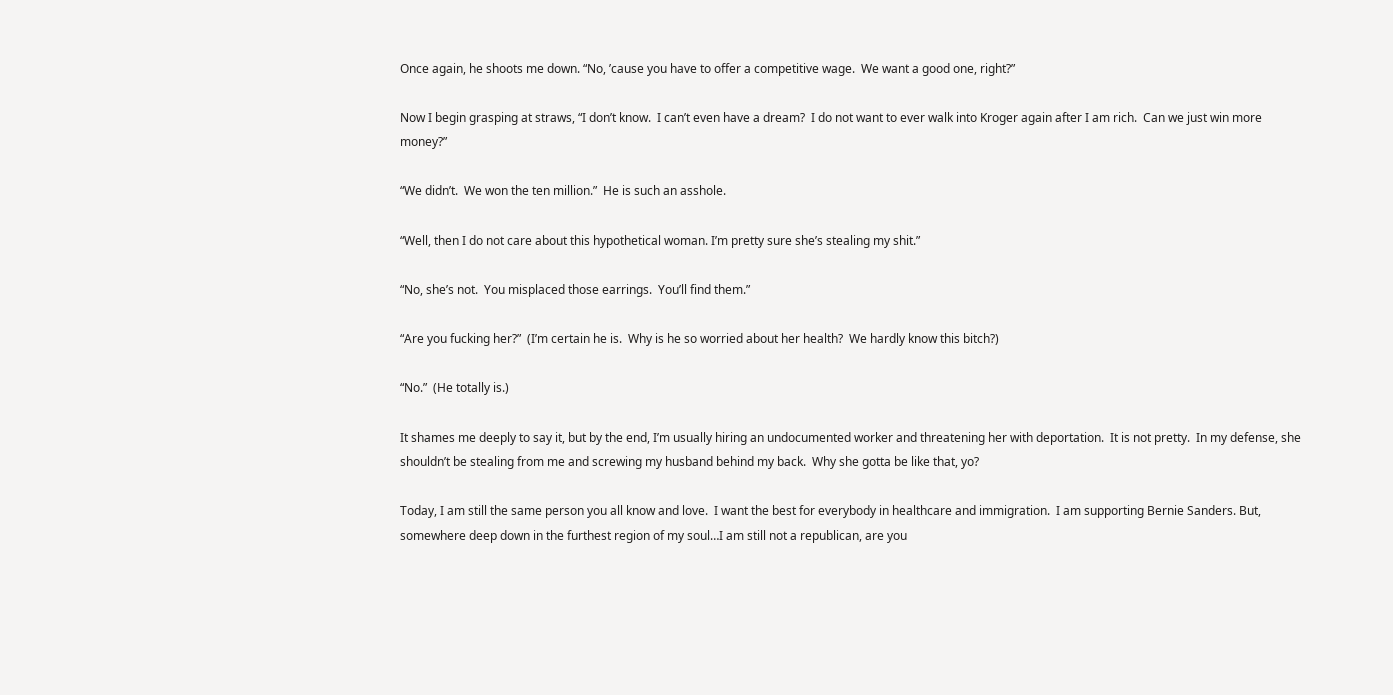Once again, he shoots me down. “No, ’cause you have to offer a competitive wage.  We want a good one, right?”

Now I begin grasping at straws, “I don’t know.  I can’t even have a dream?  I do not want to ever walk into Kroger again after I am rich.  Can we just win more money?”

“We didn’t.  We won the ten million.”  He is such an asshole.

“Well, then I do not care about this hypothetical woman. I’m pretty sure she’s stealing my shit.”

“No, she’s not.  You misplaced those earrings.  You’ll find them.”

“Are you fucking her?”  (I’m certain he is.  Why is he so worried about her health?  We hardly know this bitch?)

“No.”  (He totally is.)

It shames me deeply to say it, but by the end, I’m usually hiring an undocumented worker and threatening her with deportation.  It is not pretty.  In my defense, she shouldn’t be stealing from me and screwing my husband behind my back.  Why she gotta be like that, yo?

Today, I am still the same person you all know and love.  I want the best for everybody in healthcare and immigration.  I am supporting Bernie Sanders. But, somewhere deep down in the furthest region of my soul…I am still not a republican, are you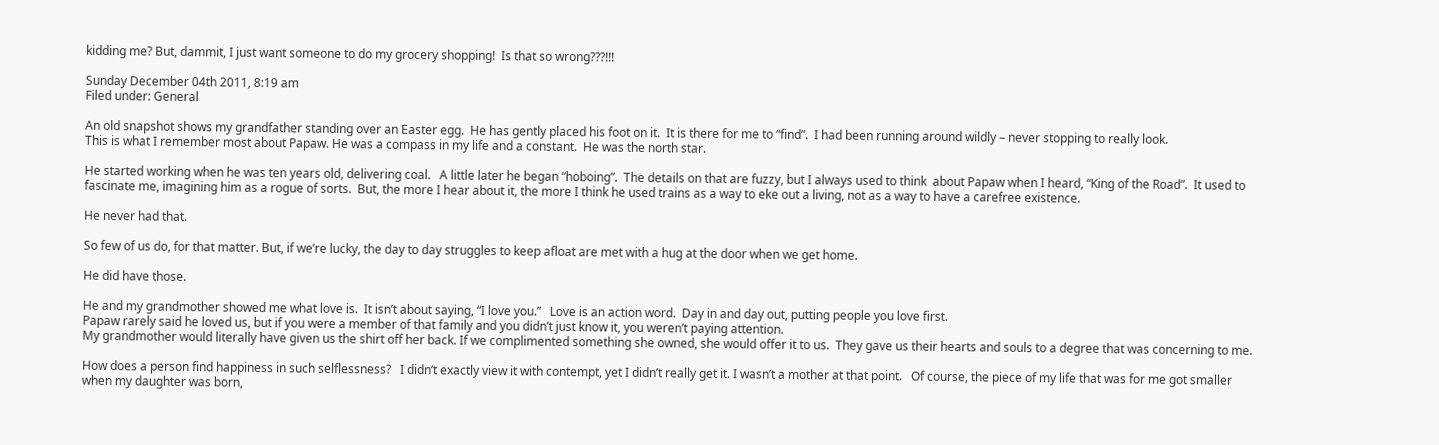kidding me? But, dammit, I just want someone to do my grocery shopping!  Is that so wrong???!!!

Sunday December 04th 2011, 8:19 am
Filed under: General

An old snapshot shows my grandfather standing over an Easter egg.  He has gently placed his foot on it.  It is there for me to “find”.  I had been running around wildly – never stopping to really look.
This is what I remember most about Papaw. He was a compass in my life and a constant.  He was the north star.

He started working when he was ten years old, delivering coal.   A little later he began “hoboing”.  The details on that are fuzzy, but I always used to think  about Papaw when I heard, “King of the Road”.  It used to fascinate me, imagining him as a rogue of sorts.  But, the more I hear about it, the more I think he used trains as a way to eke out a living, not as a way to have a carefree existence.

He never had that.

So few of us do, for that matter. But, if we’re lucky, the day to day struggles to keep afloat are met with a hug at the door when we get home.

He did have those.

He and my grandmother showed me what love is.  It isn’t about saying, “I love you.”   Love is an action word.  Day in and day out, putting people you love first.
Papaw rarely said he loved us, but if you were a member of that family and you didn’t just know it, you weren’t paying attention.
My grandmother would literally have given us the shirt off her back. If we complimented something she owned, she would offer it to us.  They gave us their hearts and souls to a degree that was concerning to me.

How does a person find happiness in such selflessness?   I didn’t exactly view it with contempt, yet I didn’t really get it. I wasn’t a mother at that point.   Of course, the piece of my life that was for me got smaller when my daughter was born,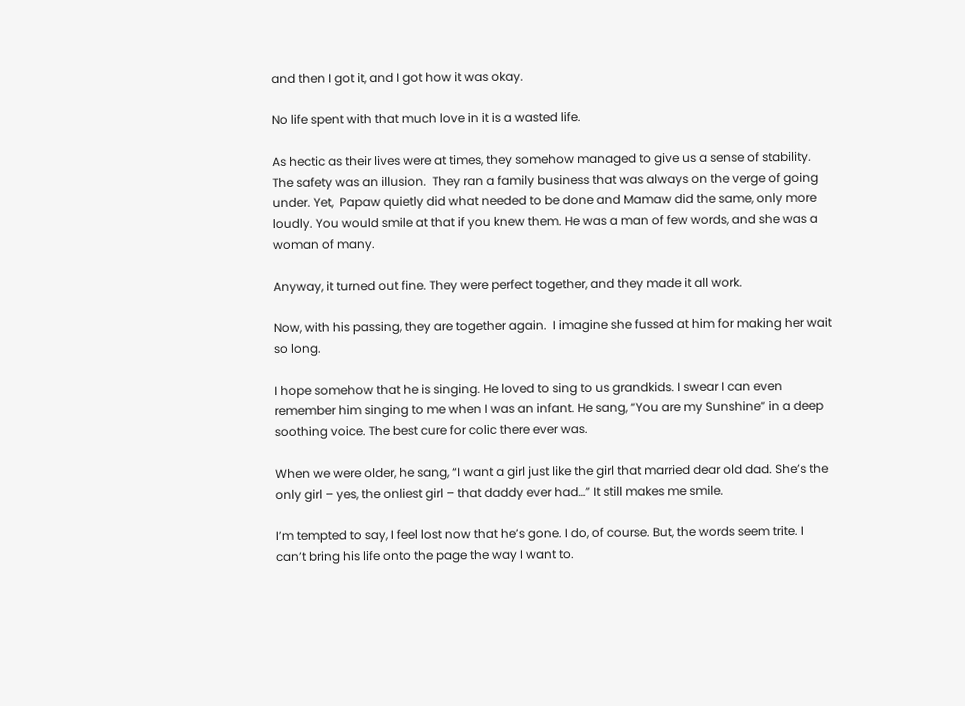and then I got it, and I got how it was okay.

No life spent with that much love in it is a wasted life.

As hectic as their lives were at times, they somehow managed to give us a sense of stability. The safety was an illusion.  They ran a family business that was always on the verge of going under. Yet,  Papaw quietly did what needed to be done and Mamaw did the same, only more loudly. You would smile at that if you knew them. He was a man of few words, and she was a woman of many.

Anyway, it turned out fine. They were perfect together, and they made it all work.

Now, with his passing, they are together again.  I imagine she fussed at him for making her wait so long.

I hope somehow that he is singing. He loved to sing to us grandkids. I swear I can even remember him singing to me when I was an infant. He sang, “You are my Sunshine” in a deep soothing voice. The best cure for colic there ever was.

When we were older, he sang, “I want a girl just like the girl that married dear old dad. She’s the only girl – yes, the onliest girl – that daddy ever had…” It still makes me smile.

I’m tempted to say, I feel lost now that he’s gone. I do, of course. But, the words seem trite. I can’t bring his life onto the page the way I want to.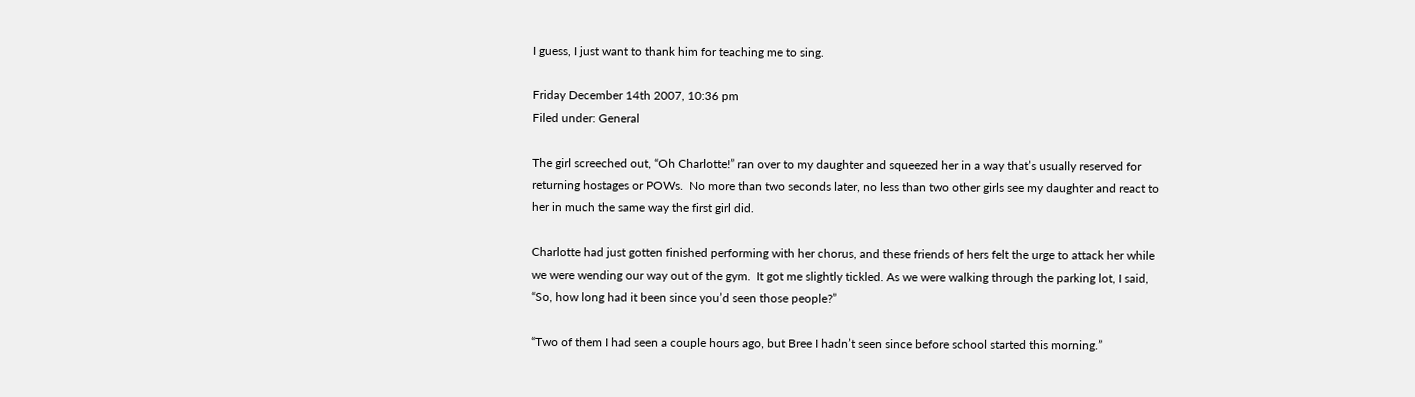I guess, I just want to thank him for teaching me to sing.

Friday December 14th 2007, 10:36 pm
Filed under: General

The girl screeched out, “Oh Charlotte!” ran over to my daughter and squeezed her in a way that’s usually reserved for returning hostages or POWs.  No more than two seconds later, no less than two other girls see my daughter and react to her in much the same way the first girl did.

Charlotte had just gotten finished performing with her chorus, and these friends of hers felt the urge to attack her while we were wending our way out of the gym.  It got me slightly tickled. As we were walking through the parking lot, I said, “So, how long had it been since you’d seen those people?”

“Two of them I had seen a couple hours ago, but Bree I hadn’t seen since before school started this morning.”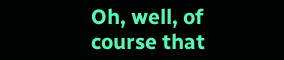Oh, well, of course that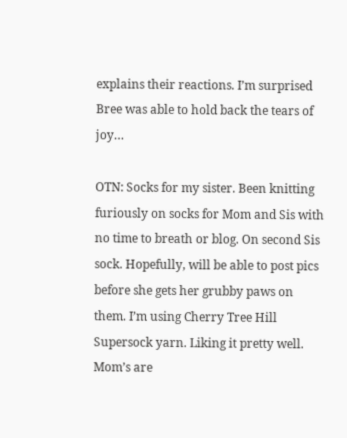explains their reactions. I’m surprised Bree was able to hold back the tears of joy…

OTN: Socks for my sister. Been knitting furiously on socks for Mom and Sis with no time to breath or blog. On second Sis sock. Hopefully, will be able to post pics before she gets her grubby paws on them. I’m using Cherry Tree Hill Supersock yarn. Liking it pretty well. Mom’s are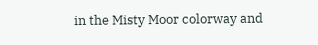in the Misty Moor colorway and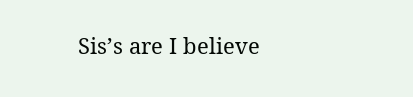Sis’s are I believe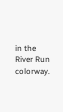in the River Run colorway.